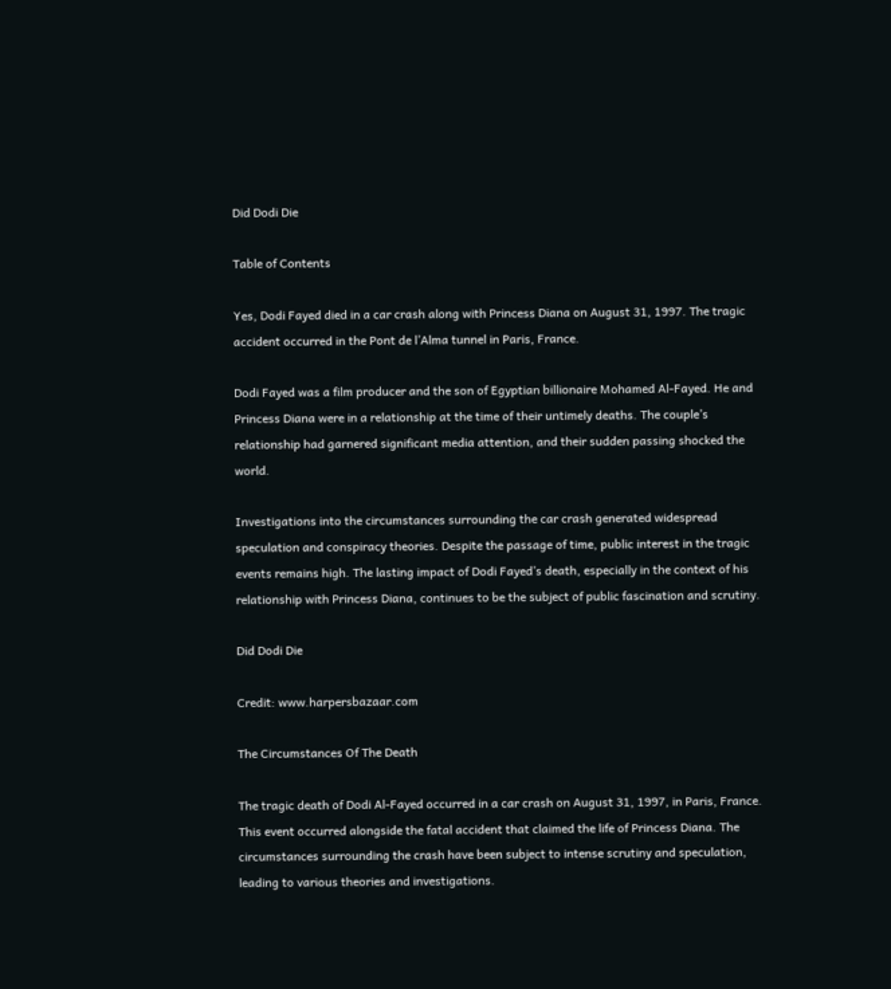Did Dodi Die

Table of Contents

Yes, Dodi Fayed died in a car crash along with Princess Diana on August 31, 1997. The tragic accident occurred in the Pont de l’Alma tunnel in Paris, France.

Dodi Fayed was a film producer and the son of Egyptian billionaire Mohamed Al-Fayed. He and Princess Diana were in a relationship at the time of their untimely deaths. The couple’s relationship had garnered significant media attention, and their sudden passing shocked the world.

Investigations into the circumstances surrounding the car crash generated widespread speculation and conspiracy theories. Despite the passage of time, public interest in the tragic events remains high. The lasting impact of Dodi Fayed’s death, especially in the context of his relationship with Princess Diana, continues to be the subject of public fascination and scrutiny.

Did Dodi Die

Credit: www.harpersbazaar.com

The Circumstances Of The Death

The tragic death of Dodi Al-Fayed occurred in a car crash on August 31, 1997, in Paris, France. This event occurred alongside the fatal accident that claimed the life of Princess Diana. The circumstances surrounding the crash have been subject to intense scrutiny and speculation, leading to various theories and investigations.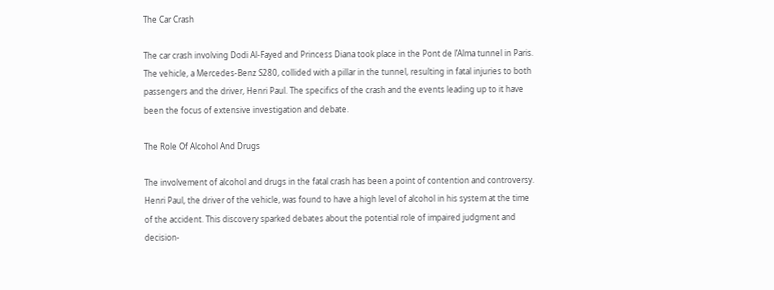The Car Crash

The car crash involving Dodi Al-Fayed and Princess Diana took place in the Pont de l’Alma tunnel in Paris. The vehicle, a Mercedes-Benz S280, collided with a pillar in the tunnel, resulting in fatal injuries to both passengers and the driver, Henri Paul. The specifics of the crash and the events leading up to it have been the focus of extensive investigation and debate.

The Role Of Alcohol And Drugs

The involvement of alcohol and drugs in the fatal crash has been a point of contention and controversy. Henri Paul, the driver of the vehicle, was found to have a high level of alcohol in his system at the time of the accident. This discovery sparked debates about the potential role of impaired judgment and decision-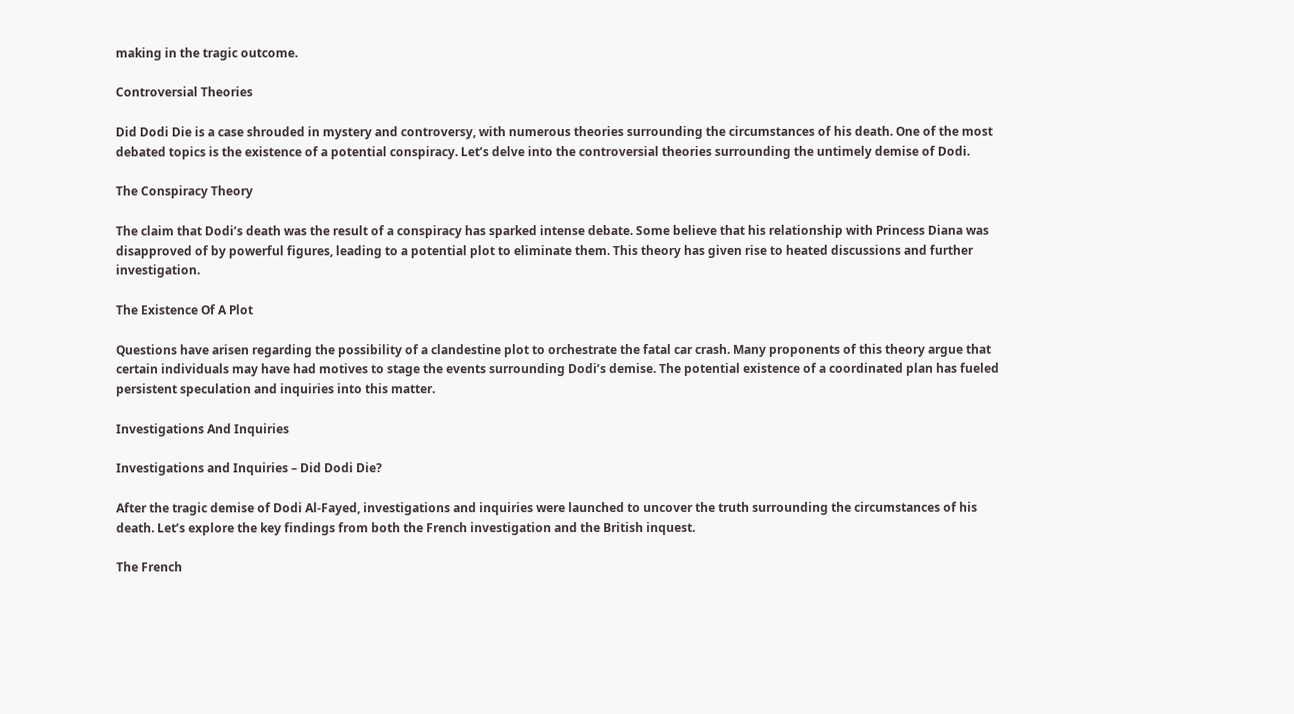making in the tragic outcome.

Controversial Theories

Did Dodi Die is a case shrouded in mystery and controversy, with numerous theories surrounding the circumstances of his death. One of the most debated topics is the existence of a potential conspiracy. Let’s delve into the controversial theories surrounding the untimely demise of Dodi.

The Conspiracy Theory

The claim that Dodi’s death was the result of a conspiracy has sparked intense debate. Some believe that his relationship with Princess Diana was disapproved of by powerful figures, leading to a potential plot to eliminate them. This theory has given rise to heated discussions and further investigation.

The Existence Of A Plot

Questions have arisen regarding the possibility of a clandestine plot to orchestrate the fatal car crash. Many proponents of this theory argue that certain individuals may have had motives to stage the events surrounding Dodi’s demise. The potential existence of a coordinated plan has fueled persistent speculation and inquiries into this matter.

Investigations And Inquiries

Investigations and Inquiries – Did Dodi Die?

After the tragic demise of Dodi Al-Fayed, investigations and inquiries were launched to uncover the truth surrounding the circumstances of his death. Let’s explore the key findings from both the French investigation and the British inquest.

The French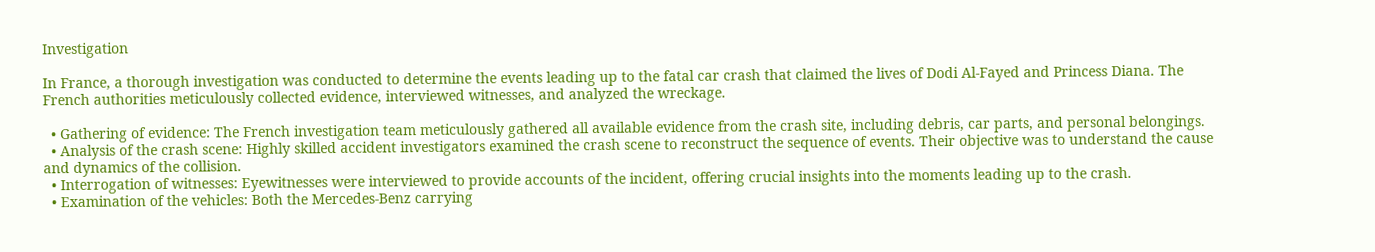Investigation

In France, a thorough investigation was conducted to determine the events leading up to the fatal car crash that claimed the lives of Dodi Al-Fayed and Princess Diana. The French authorities meticulously collected evidence, interviewed witnesses, and analyzed the wreckage.

  • Gathering of evidence: The French investigation team meticulously gathered all available evidence from the crash site, including debris, car parts, and personal belongings.
  • Analysis of the crash scene: Highly skilled accident investigators examined the crash scene to reconstruct the sequence of events. Their objective was to understand the cause and dynamics of the collision.
  • Interrogation of witnesses: Eyewitnesses were interviewed to provide accounts of the incident, offering crucial insights into the moments leading up to the crash.
  • Examination of the vehicles: Both the Mercedes-Benz carrying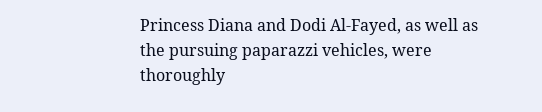Princess Diana and Dodi Al-Fayed, as well as the pursuing paparazzi vehicles, were thoroughly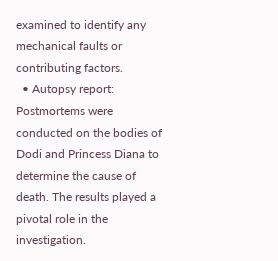examined to identify any mechanical faults or contributing factors.
  • Autopsy report: Postmortems were conducted on the bodies of Dodi and Princess Diana to determine the cause of death. The results played a pivotal role in the investigation.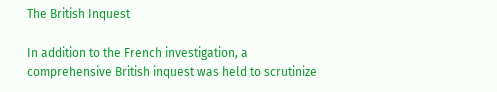The British Inquest

In addition to the French investigation, a comprehensive British inquest was held to scrutinize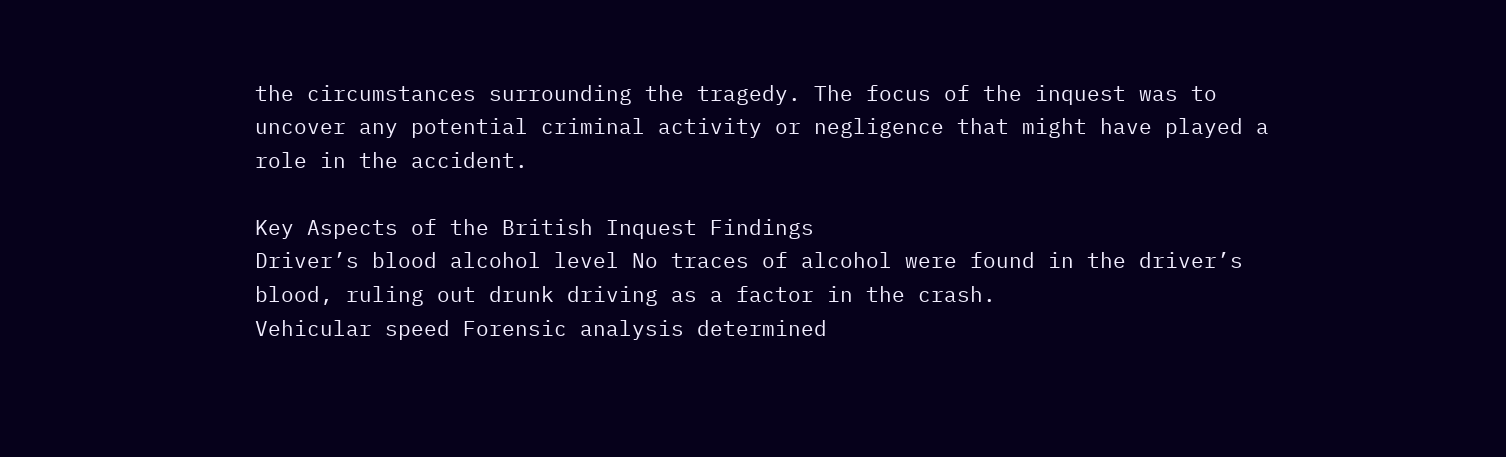the circumstances surrounding the tragedy. The focus of the inquest was to uncover any potential criminal activity or negligence that might have played a role in the accident.

Key Aspects of the British Inquest Findings
Driver’s blood alcohol level No traces of alcohol were found in the driver’s blood, ruling out drunk driving as a factor in the crash.
Vehicular speed Forensic analysis determined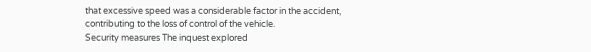that excessive speed was a considerable factor in the accident, contributing to the loss of control of the vehicle.
Security measures The inquest explored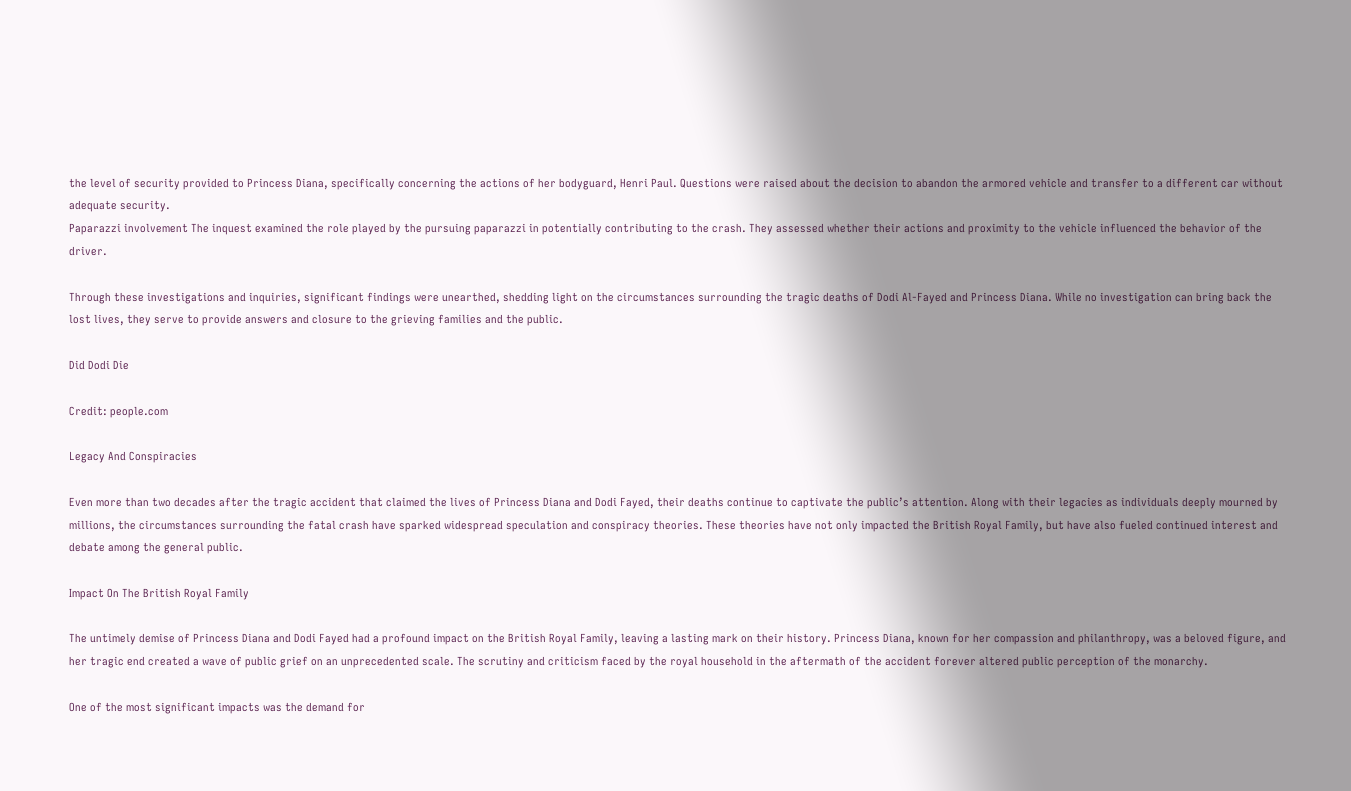the level of security provided to Princess Diana, specifically concerning the actions of her bodyguard, Henri Paul. Questions were raised about the decision to abandon the armored vehicle and transfer to a different car without adequate security.
Paparazzi involvement The inquest examined the role played by the pursuing paparazzi in potentially contributing to the crash. They assessed whether their actions and proximity to the vehicle influenced the behavior of the driver.

Through these investigations and inquiries, significant findings were unearthed, shedding light on the circumstances surrounding the tragic deaths of Dodi Al-Fayed and Princess Diana. While no investigation can bring back the lost lives, they serve to provide answers and closure to the grieving families and the public.

Did Dodi Die

Credit: people.com

Legacy And Conspiracies

Even more than two decades after the tragic accident that claimed the lives of Princess Diana and Dodi Fayed, their deaths continue to captivate the public’s attention. Along with their legacies as individuals deeply mourned by millions, the circumstances surrounding the fatal crash have sparked widespread speculation and conspiracy theories. These theories have not only impacted the British Royal Family, but have also fueled continued interest and debate among the general public.

Impact On The British Royal Family

The untimely demise of Princess Diana and Dodi Fayed had a profound impact on the British Royal Family, leaving a lasting mark on their history. Princess Diana, known for her compassion and philanthropy, was a beloved figure, and her tragic end created a wave of public grief on an unprecedented scale. The scrutiny and criticism faced by the royal household in the aftermath of the accident forever altered public perception of the monarchy.

One of the most significant impacts was the demand for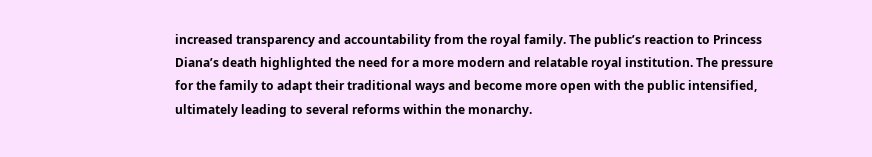increased transparency and accountability from the royal family. The public’s reaction to Princess Diana’s death highlighted the need for a more modern and relatable royal institution. The pressure for the family to adapt their traditional ways and become more open with the public intensified, ultimately leading to several reforms within the monarchy.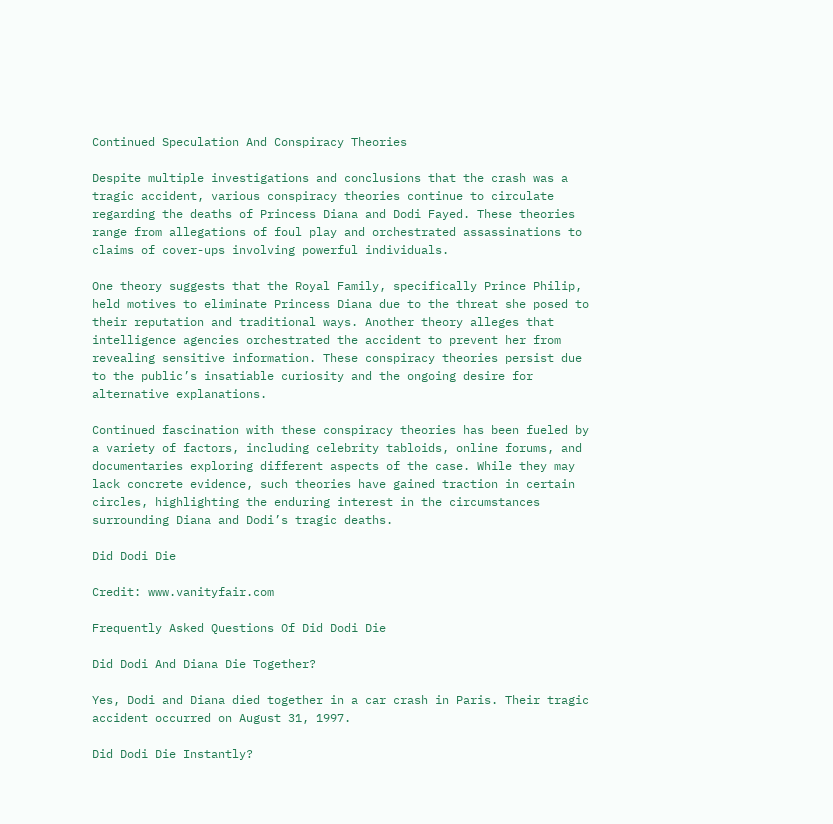Continued Speculation And Conspiracy Theories

Despite multiple investigations and conclusions that the crash was a tragic accident, various conspiracy theories continue to circulate regarding the deaths of Princess Diana and Dodi Fayed. These theories range from allegations of foul play and orchestrated assassinations to claims of cover-ups involving powerful individuals.

One theory suggests that the Royal Family, specifically Prince Philip, held motives to eliminate Princess Diana due to the threat she posed to their reputation and traditional ways. Another theory alleges that intelligence agencies orchestrated the accident to prevent her from revealing sensitive information. These conspiracy theories persist due to the public’s insatiable curiosity and the ongoing desire for alternative explanations.

Continued fascination with these conspiracy theories has been fueled by a variety of factors, including celebrity tabloids, online forums, and documentaries exploring different aspects of the case. While they may lack concrete evidence, such theories have gained traction in certain circles, highlighting the enduring interest in the circumstances surrounding Diana and Dodi’s tragic deaths.

Did Dodi Die

Credit: www.vanityfair.com

Frequently Asked Questions Of Did Dodi Die

Did Dodi And Diana Die Together?

Yes, Dodi and Diana died together in a car crash in Paris. Their tragic accident occurred on August 31, 1997.

Did Dodi Die Instantly?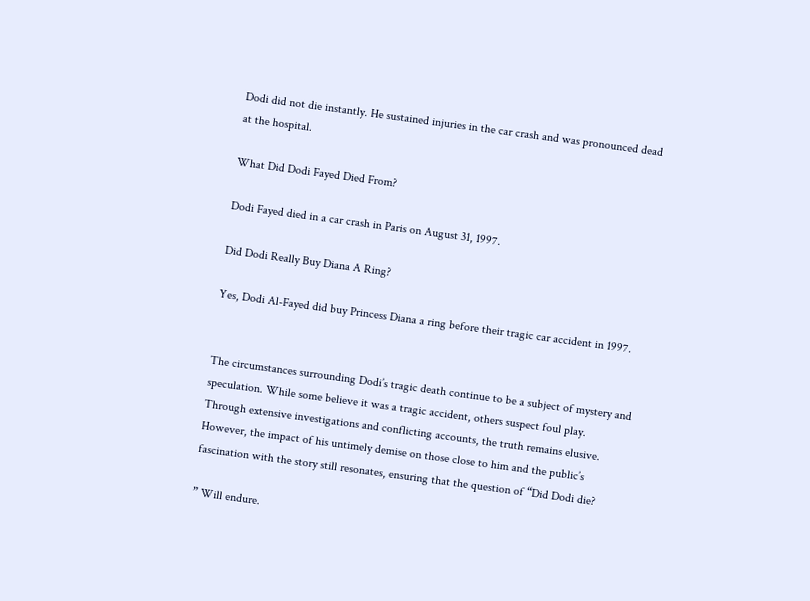Dodi did not die instantly. He sustained injuries in the car crash and was pronounced dead at the hospital.

What Did Dodi Fayed Died From?

Dodi Fayed died in a car crash in Paris on August 31, 1997.

Did Dodi Really Buy Diana A Ring?

Yes, Dodi Al-Fayed did buy Princess Diana a ring before their tragic car accident in 1997.


The circumstances surrounding Dodi’s tragic death continue to be a subject of mystery and speculation. While some believe it was a tragic accident, others suspect foul play. Through extensive investigations and conflicting accounts, the truth remains elusive. However, the impact of his untimely demise on those close to him and the public’s fascination with the story still resonates, ensuring that the question of “Did Dodi die?

” Will endure.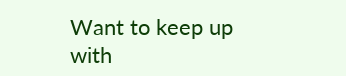Want to keep up with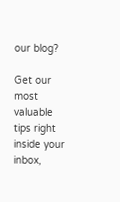our blog?

Get our most valuable tips right inside your inbox,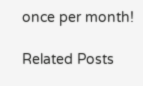once per month!

Related Posts